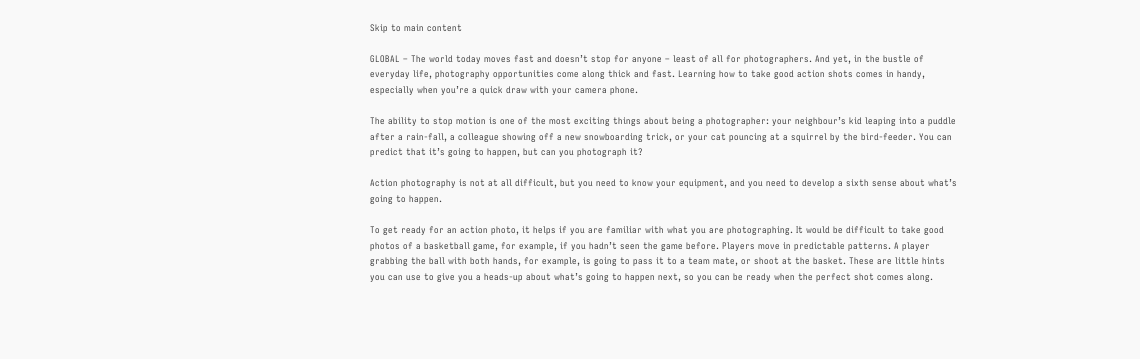Skip to main content

GLOBAL – The world today moves fast and doesn’t stop for anyone – least of all for photographers. And yet, in the bustle of everyday life, photography opportunities come along thick and fast. Learning how to take good action shots comes in handy, especially when you’re a quick draw with your camera phone.

The ability to stop motion is one of the most exciting things about being a photographer: your neighbour’s kid leaping into a puddle after a rain-fall, a colleague showing off a new snowboarding trick, or your cat pouncing at a squirrel by the bird-feeder. You can predict that it’s going to happen, but can you photograph it?

Action photography is not at all difficult, but you need to know your equipment, and you need to develop a sixth sense about what’s going to happen.

To get ready for an action photo, it helps if you are familiar with what you are photographing. It would be difficult to take good photos of a basketball game, for example, if you hadn’t seen the game before. Players move in predictable patterns. A player grabbing the ball with both hands, for example, is going to pass it to a team mate, or shoot at the basket. These are little hints you can use to give you a heads-up about what’s going to happen next, so you can be ready when the perfect shot comes along.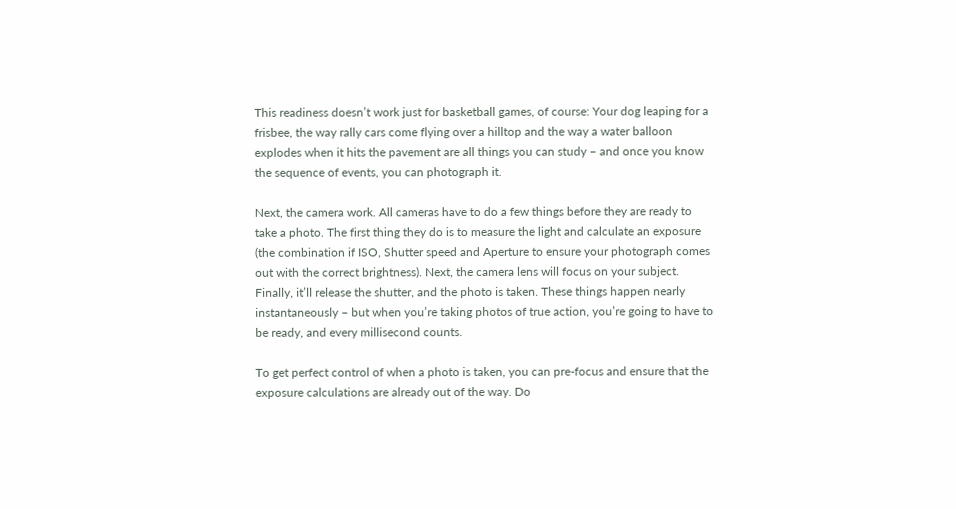This readiness doesn’t work just for basketball games, of course: Your dog leaping for a frisbee, the way rally cars come flying over a hilltop and the way a water balloon explodes when it hits the pavement are all things you can study – and once you know the sequence of events, you can photograph it.

Next, the camera work. All cameras have to do a few things before they are ready to take a photo. The first thing they do is to measure the light and calculate an exposure (the combination if ISO, Shutter speed and Aperture to ensure your photograph comes out with the correct brightness). Next, the camera lens will focus on your subject. Finally, it’ll release the shutter, and the photo is taken. These things happen nearly instantaneously – but when you’re taking photos of true action, you’re going to have to be ready, and every millisecond counts.

To get perfect control of when a photo is taken, you can pre-focus and ensure that the exposure calculations are already out of the way. Do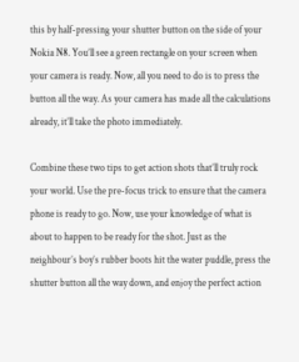this by half-pressing your shutter button on the side of your Nokia N8. You’ll see a green rectangle on your screen when your camera is ready. Now, all you need to do is to press the button all the way. As your camera has made all the calculations already, it’ll take the photo immediately.

Combine these two tips to get action shots that’ll truly rock your world. Use the pre-focus trick to ensure that the camera phone is ready to go. Now, use your knowledge of what is about to happen to be ready for the shot. Just as the neighbour’s boy’s rubber boots hit the water puddle, press the shutter button all the way down, and enjoy the perfect action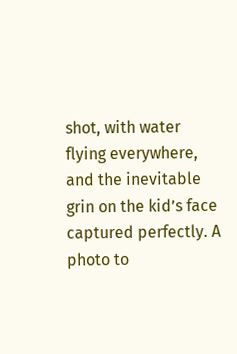shot, with water flying everywhere, and the inevitable grin on the kid’s face captured perfectly. A photo to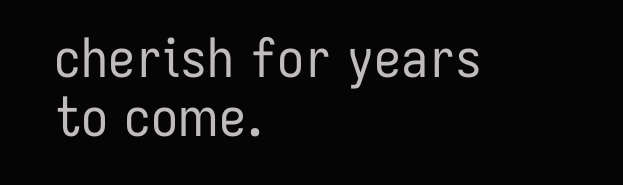cherish for years to come.